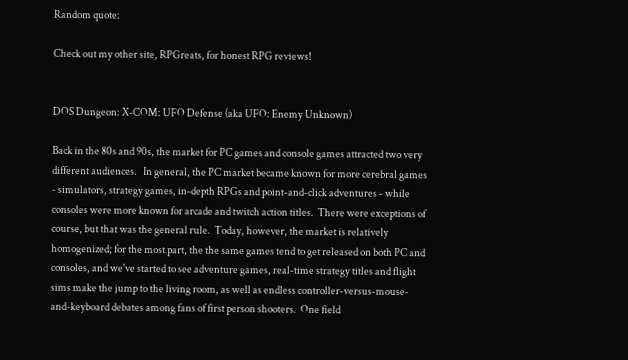Random quote:

Check out my other site, RPGreats, for honest RPG reviews!


DOS Dungeon: X-COM: UFO Defense (aka UFO: Enemy Unknown)

Back in the 80s and 90s, the market for PC games and console games attracted two very different audiences.   In general, the PC market became known for more cerebral games - simulators, strategy games, in-depth RPGs and point-and-click adventures - while consoles were more known for arcade and twitch action titles.  There were exceptions of course, but that was the general rule.  Today, however, the market is relatively homogenized; for the most part, the the same games tend to get released on both PC and consoles, and we've started to see adventure games, real-time strategy titles and flight sims make the jump to the living room, as well as endless controller-versus-mouse-and-keyboard debates among fans of first person shooters.  One field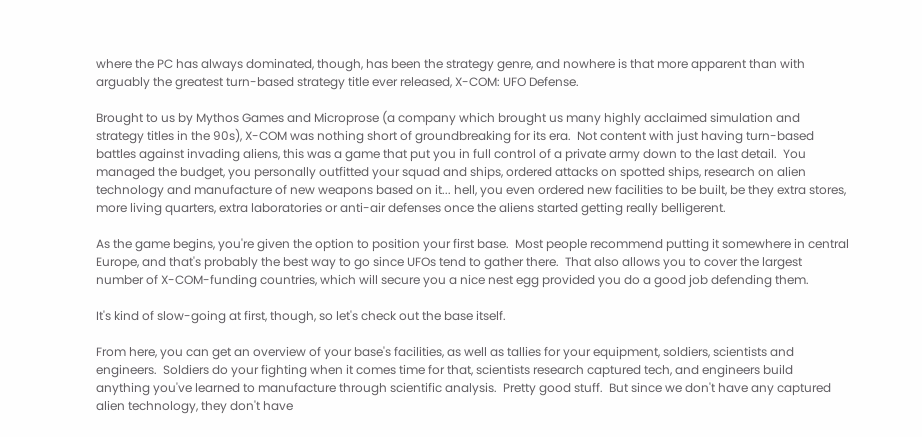where the PC has always dominated, though, has been the strategy genre, and nowhere is that more apparent than with arguably the greatest turn-based strategy title ever released, X-COM: UFO Defense.

Brought to us by Mythos Games and Microprose (a company which brought us many highly acclaimed simulation and strategy titles in the 90s), X-COM was nothing short of groundbreaking for its era.  Not content with just having turn-based battles against invading aliens, this was a game that put you in full control of a private army down to the last detail.  You managed the budget, you personally outfitted your squad and ships, ordered attacks on spotted ships, research on alien technology and manufacture of new weapons based on it... hell, you even ordered new facilities to be built, be they extra stores, more living quarters, extra laboratories or anti-air defenses once the aliens started getting really belligerent.

As the game begins, you're given the option to position your first base.  Most people recommend putting it somewhere in central Europe, and that's probably the best way to go since UFOs tend to gather there.  That also allows you to cover the largest number of X-COM-funding countries, which will secure you a nice nest egg provided you do a good job defending them.

It's kind of slow-going at first, though, so let's check out the base itself.

From here, you can get an overview of your base's facilities, as well as tallies for your equipment, soldiers, scientists and engineers.  Soldiers do your fighting when it comes time for that, scientists research captured tech, and engineers build anything you've learned to manufacture through scientific analysis.  Pretty good stuff.  But since we don't have any captured alien technology, they don't have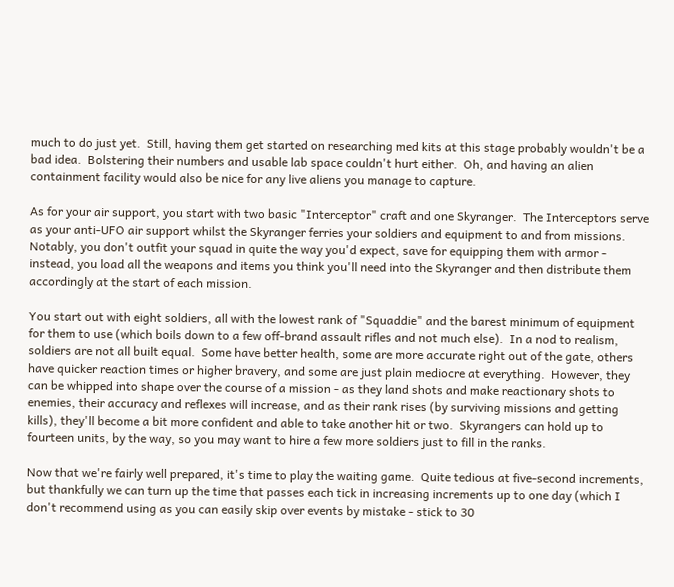much to do just yet.  Still, having them get started on researching med kits at this stage probably wouldn't be a bad idea.  Bolstering their numbers and usable lab space couldn't hurt either.  Oh, and having an alien containment facility would also be nice for any live aliens you manage to capture.

As for your air support, you start with two basic "Interceptor" craft and one Skyranger.  The Interceptors serve as your anti-UFO air support whilst the Skyranger ferries your soldiers and equipment to and from missions.  Notably, you don't outfit your squad in quite the way you'd expect, save for equipping them with armor - instead, you load all the weapons and items you think you'll need into the Skyranger and then distribute them accordingly at the start of each mission.

You start out with eight soldiers, all with the lowest rank of "Squaddie" and the barest minimum of equipment for them to use (which boils down to a few off-brand assault rifles and not much else).  In a nod to realism, soldiers are not all built equal.  Some have better health, some are more accurate right out of the gate, others have quicker reaction times or higher bravery, and some are just plain mediocre at everything.  However, they can be whipped into shape over the course of a mission - as they land shots and make reactionary shots to enemies, their accuracy and reflexes will increase, and as their rank rises (by surviving missions and getting kills), they'll become a bit more confident and able to take another hit or two.  Skyrangers can hold up to fourteen units, by the way, so you may want to hire a few more soldiers just to fill in the ranks.

Now that we're fairly well prepared, it's time to play the waiting game.  Quite tedious at five-second increments, but thankfully we can turn up the time that passes each tick in increasing increments up to one day (which I don't recommend using as you can easily skip over events by mistake - stick to 30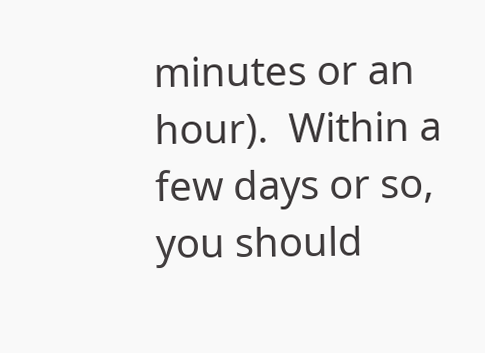minutes or an hour).  Within a few days or so, you should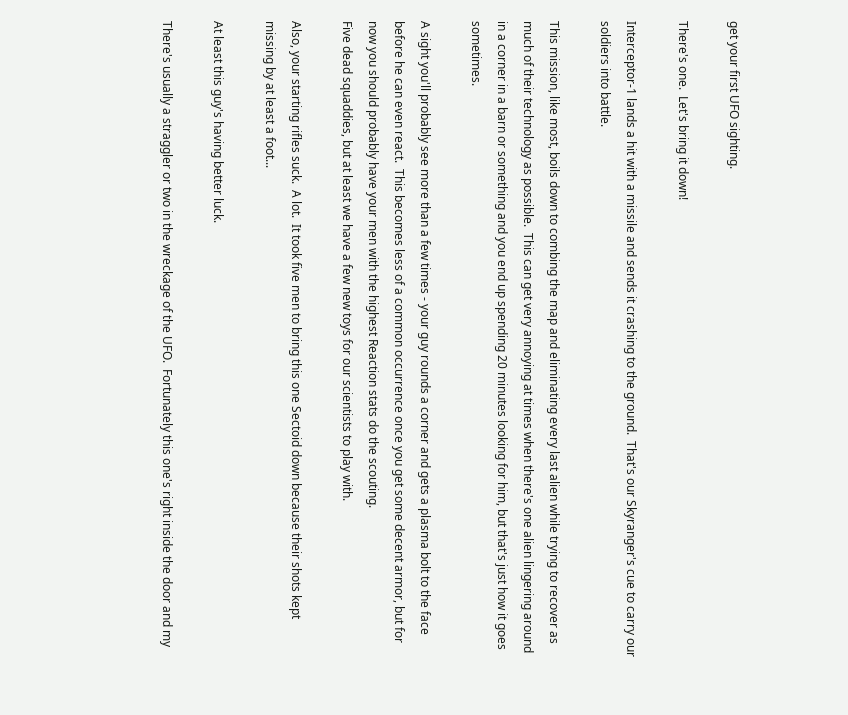get your first UFO sighting.

There's one.  Let's bring it down!

Interceptor-1 lands a hit with a missile and sends it crashing to the ground.  That's our Skyranger's cue to carry our soldiers into battle.

This mission, like most, boils down to combing the map and eliminating every last alien while trying to recover as much of their technology as possible.  This can get very annoying at times when there's one alien lingering around in a corner in a barn or something and you end up spending 20 minutes looking for him, but that's just how it goes sometimes.

A sight you'll probably see more than a few times - your guy rounds a corner and gets a plasma bolt to the face before he can even react.  This becomes less of a common occurrence once you get some decent armor, but for now you should probably have your men with the highest Reaction stats do the scouting.
Five dead squaddies, but at least we have a few new toys for our scientists to play with.

Also, your starting rifles suck.  A lot.  It took five men to bring this one Sectoid down because their shots kept missing by at least a foot...

At least this guy's having better luck.

There's usually a straggler or two in the wreckage of the UFO.  Fortunately this one's right inside the door and my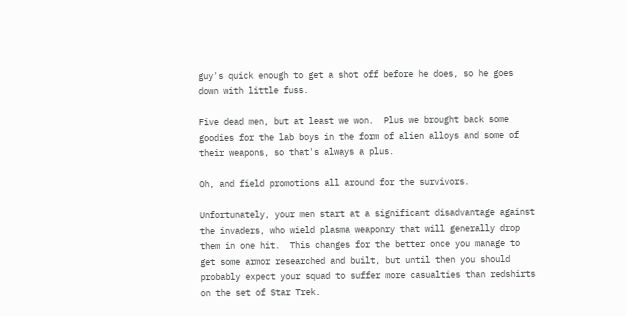guy's quick enough to get a shot off before he does, so he goes down with little fuss.

Five dead men, but at least we won.  Plus we brought back some goodies for the lab boys in the form of alien alloys and some of their weapons, so that's always a plus.

Oh, and field promotions all around for the survivors.

Unfortunately, your men start at a significant disadvantage against the invaders, who wield plasma weaponry that will generally drop them in one hit.  This changes for the better once you manage to get some armor researched and built, but until then you should probably expect your squad to suffer more casualties than redshirts on the set of Star Trek.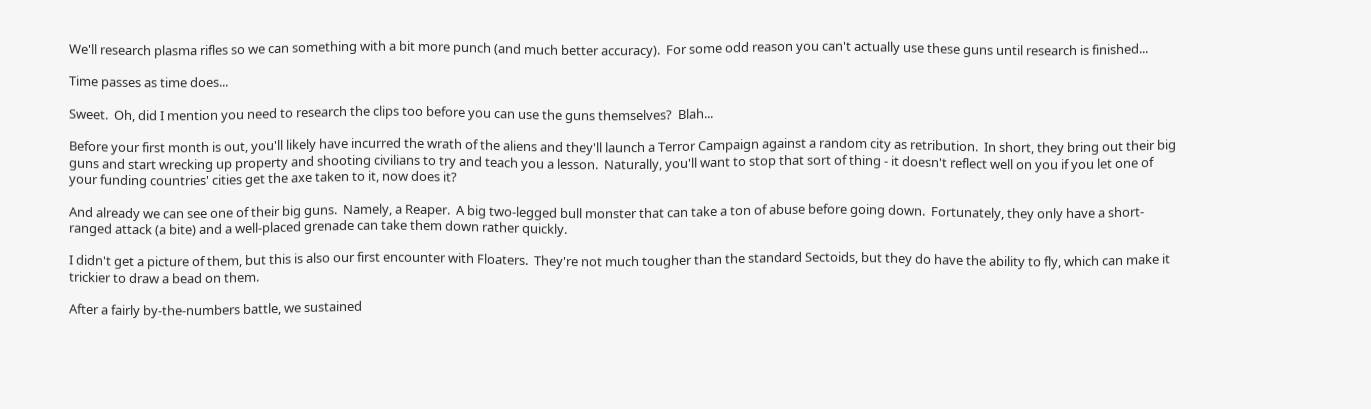We'll research plasma rifles so we can something with a bit more punch (and much better accuracy).  For some odd reason you can't actually use these guns until research is finished...

Time passes as time does...

Sweet.  Oh, did I mention you need to research the clips too before you can use the guns themselves?  Blah...

Before your first month is out, you'll likely have incurred the wrath of the aliens and they'll launch a Terror Campaign against a random city as retribution.  In short, they bring out their big guns and start wrecking up property and shooting civilians to try and teach you a lesson.  Naturally, you'll want to stop that sort of thing - it doesn't reflect well on you if you let one of your funding countries' cities get the axe taken to it, now does it?

And already we can see one of their big guns.  Namely, a Reaper.  A big two-legged bull monster that can take a ton of abuse before going down.  Fortunately, they only have a short-ranged attack (a bite) and a well-placed grenade can take them down rather quickly.

I didn't get a picture of them, but this is also our first encounter with Floaters.  They're not much tougher than the standard Sectoids, but they do have the ability to fly, which can make it trickier to draw a bead on them.

After a fairly by-the-numbers battle, we sustained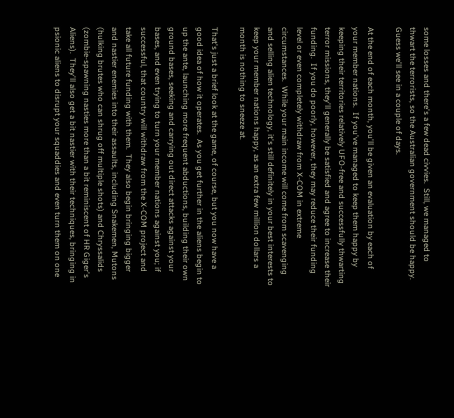some losses and there's a few dead civvies.  Still, we managed to thwart the terrorists, so the Australian government should be happy.  Guess we'll see in a couple of days.

At the end of each month, you'll be given an evaluation by each of your member nations.  If you've managed to keep them happy by keeping their territories relatively UFO-free and successfully thwarting terror missions, they'll generally be satisfied and agree to increase their funding.  If you do poorly, however, they may reduce their funding level or even completely withdraw from X-COM in extreme circumstances.  While your main income will come from scavenging and selling alien technology, it's still definitely in your best interests to keep your member nations happy, as an extra few million dollars a month is nothing to sneeze at.

That's just a brief look at the game, of course, but you now have a good idea of how it operates.  As you get further in the aliens begin to up the ante, launching more frequent abductions, building their own ground bases, seeking and carrying out direct attacks against your bases, and even trying to turn your member nations against you; if successful, that country will withdraw from the X-COM project and take all future funding with them.  They also begin bringing bigger and nastier enemies into their assaults, including Snakemen, Mutons (hulking brutes who can shrug off multiple shots) and Chryssalids (zombie-spawning nasties more than a bit reminiscent of HR Giger's Aliens).  They'll also get a bit nastier with their techniques, bringing in psionic aliens to disrupt your squaddies and even turn them on one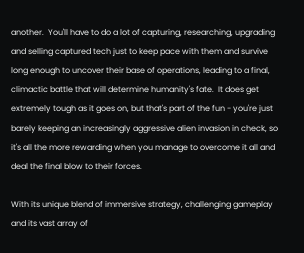another.  You'll have to do a lot of capturing, researching, upgrading and selling captured tech just to keep pace with them and survive long enough to uncover their base of operations, leading to a final, climactic battle that will determine humanity's fate.  It does get extremely tough as it goes on, but that's part of the fun - you're just barely keeping an increasingly aggressive alien invasion in check, so it's all the more rewarding when you manage to overcome it all and deal the final blow to their forces.

With its unique blend of immersive strategy, challenging gameplay and its vast array of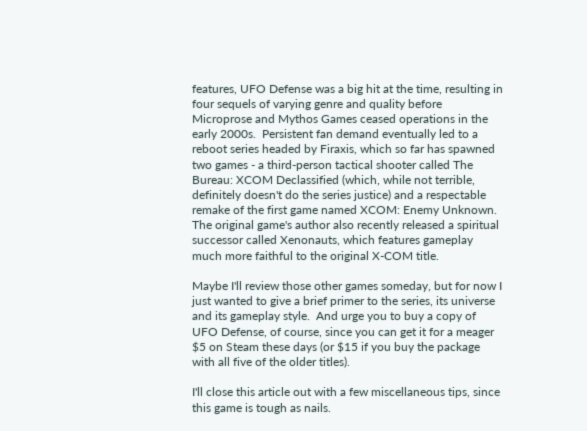features, UFO Defense was a big hit at the time, resulting in four sequels of varying genre and quality before Microprose and Mythos Games ceased operations in the early 2000s.  Persistent fan demand eventually led to a reboot series headed by Firaxis, which so far has spawned two games - a third-person tactical shooter called The Bureau: XCOM Declassified (which, while not terrible, definitely doesn't do the series justice) and a respectable remake of the first game named XCOM: Enemy Unknown.  The original game's author also recently released a spiritual successor called Xenonauts, which features gameplay much more faithful to the original X-COM title.

Maybe I'll review those other games someday, but for now I just wanted to give a brief primer to the series, its universe and its gameplay style.  And urge you to buy a copy of UFO Defense, of course, since you can get it for a meager $5 on Steam these days (or $15 if you buy the package with all five of the older titles).

I'll close this article out with a few miscellaneous tips, since this game is tough as nails.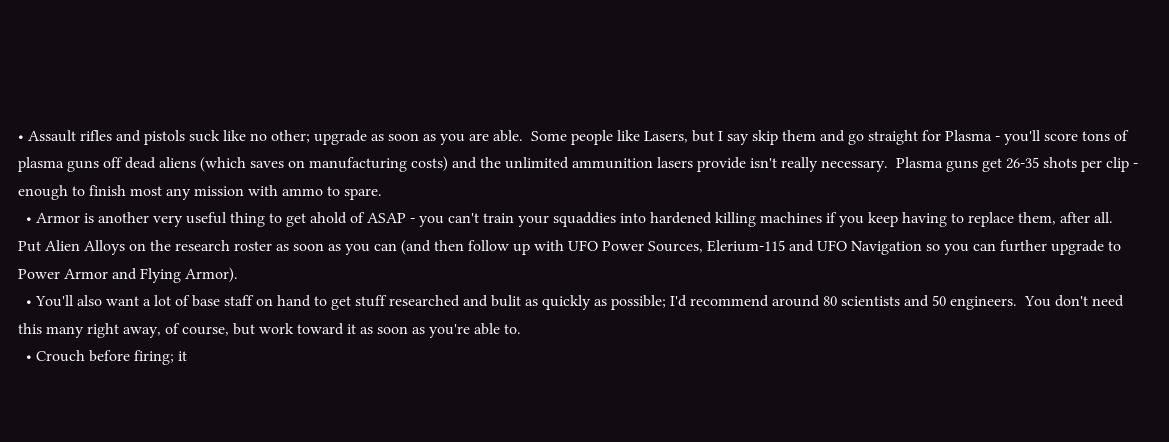• Assault rifles and pistols suck like no other; upgrade as soon as you are able.  Some people like Lasers, but I say skip them and go straight for Plasma - you'll score tons of plasma guns off dead aliens (which saves on manufacturing costs) and the unlimited ammunition lasers provide isn't really necessary.  Plasma guns get 26-35 shots per clip - enough to finish most any mission with ammo to spare.
  • Armor is another very useful thing to get ahold of ASAP - you can't train your squaddies into hardened killing machines if you keep having to replace them, after all.  Put Alien Alloys on the research roster as soon as you can (and then follow up with UFO Power Sources, Elerium-115 and UFO Navigation so you can further upgrade to Power Armor and Flying Armor).
  • You'll also want a lot of base staff on hand to get stuff researched and bulit as quickly as possible; I'd recommend around 80 scientists and 50 engineers.  You don't need this many right away, of course, but work toward it as soon as you're able to.
  • Crouch before firing; it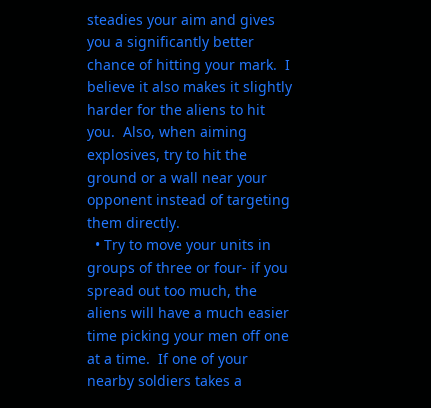steadies your aim and gives you a significantly better chance of hitting your mark.  I believe it also makes it slightly harder for the aliens to hit you.  Also, when aiming explosives, try to hit the ground or a wall near your opponent instead of targeting them directly.
  • Try to move your units in groups of three or four- if you spread out too much, the aliens will have a much easier time picking your men off one at a time.  If one of your nearby soldiers takes a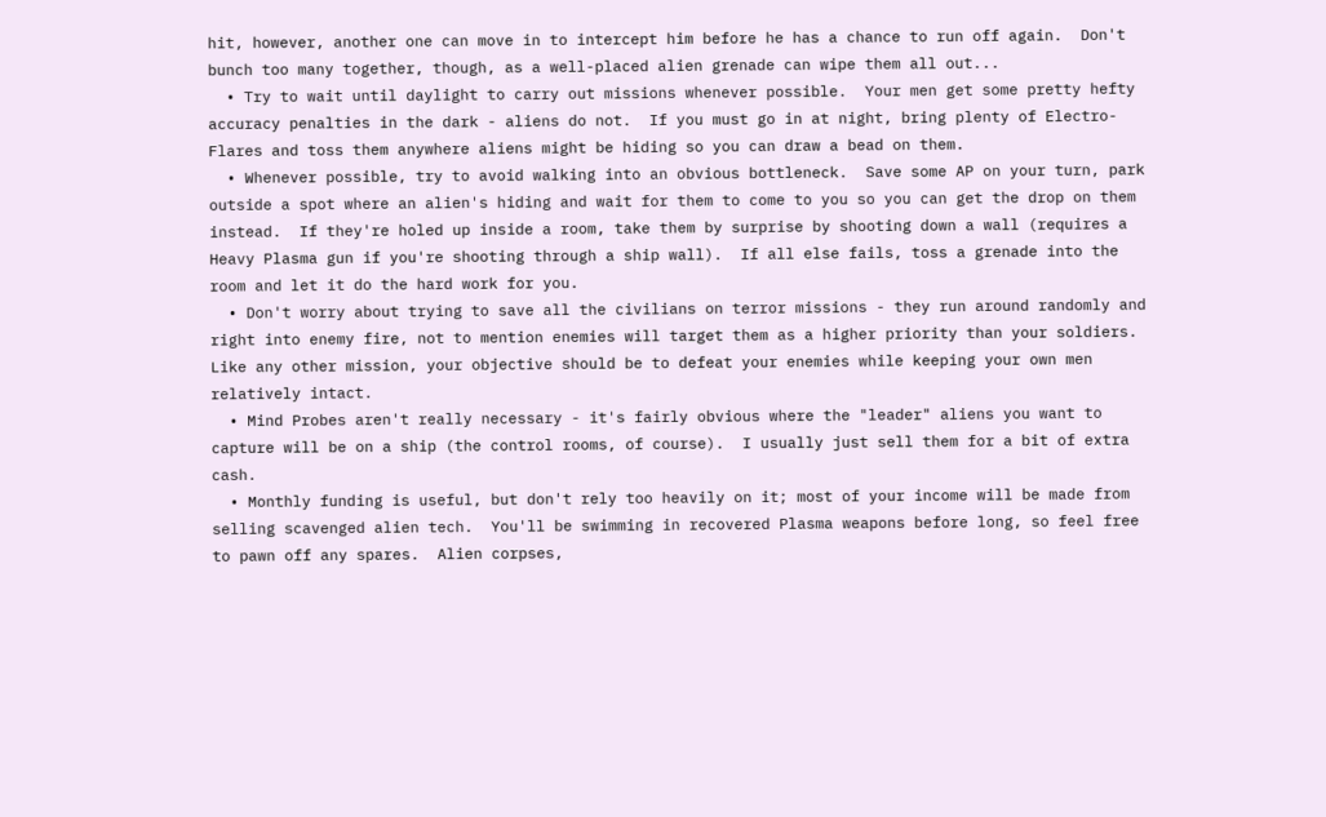hit, however, another one can move in to intercept him before he has a chance to run off again.  Don't bunch too many together, though, as a well-placed alien grenade can wipe them all out...
  • Try to wait until daylight to carry out missions whenever possible.  Your men get some pretty hefty accuracy penalties in the dark - aliens do not.  If you must go in at night, bring plenty of Electro-Flares and toss them anywhere aliens might be hiding so you can draw a bead on them.
  • Whenever possible, try to avoid walking into an obvious bottleneck.  Save some AP on your turn, park outside a spot where an alien's hiding and wait for them to come to you so you can get the drop on them instead.  If they're holed up inside a room, take them by surprise by shooting down a wall (requires a Heavy Plasma gun if you're shooting through a ship wall).  If all else fails, toss a grenade into the room and let it do the hard work for you.
  • Don't worry about trying to save all the civilians on terror missions - they run around randomly and right into enemy fire, not to mention enemies will target them as a higher priority than your soldiers. Like any other mission, your objective should be to defeat your enemies while keeping your own men relatively intact.
  • Mind Probes aren't really necessary - it's fairly obvious where the "leader" aliens you want to capture will be on a ship (the control rooms, of course).  I usually just sell them for a bit of extra cash.
  • Monthly funding is useful, but don't rely too heavily on it; most of your income will be made from selling scavenged alien tech.  You'll be swimming in recovered Plasma weapons before long, so feel free to pawn off any spares.  Alien corpses,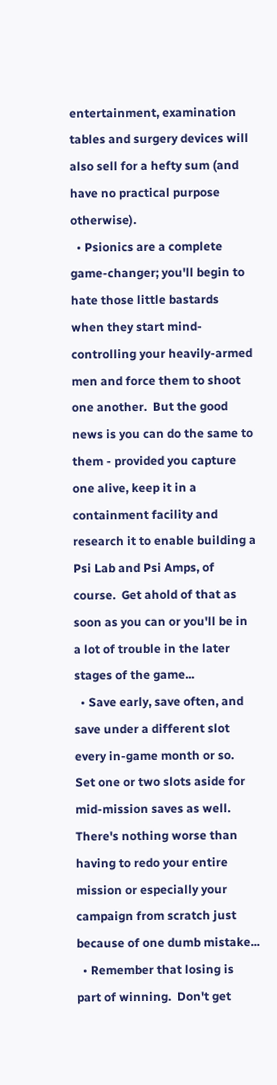entertainment, examination tables and surgery devices will also sell for a hefty sum (and have no practical purpose otherwise).
  • Psionics are a complete game-changer; you'll begin to hate those little bastards when they start mind-controlling your heavily-armed men and force them to shoot one another.  But the good news is you can do the same to them - provided you capture one alive, keep it in a containment facility and research it to enable building a Psi Lab and Psi Amps, of course.  Get ahold of that as soon as you can or you'll be in a lot of trouble in the later stages of the game...
  • Save early, save often, and save under a different slot every in-game month or so.  Set one or two slots aside for mid-mission saves as well.  There's nothing worse than having to redo your entire mission or especially your campaign from scratch just because of one dumb mistake...
  • Remember that losing is part of winning.  Don't get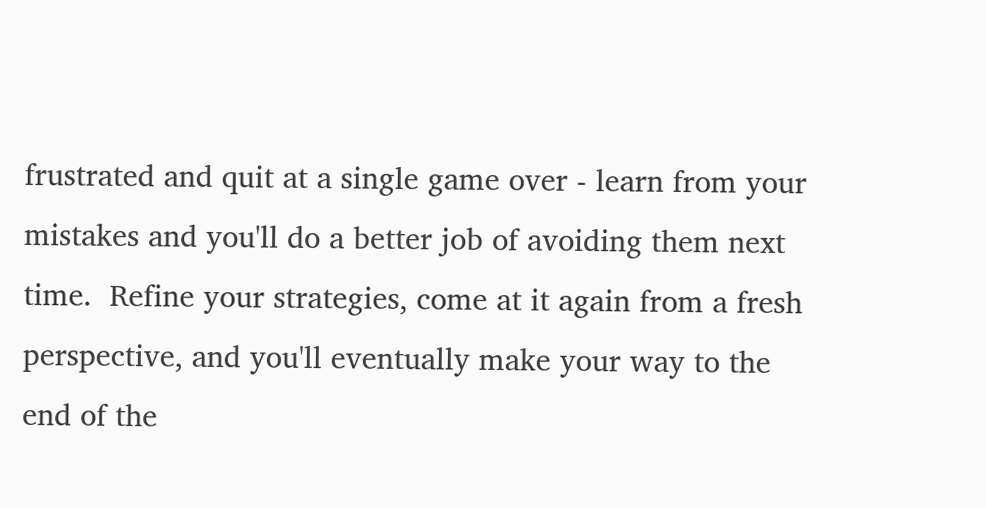frustrated and quit at a single game over - learn from your mistakes and you'll do a better job of avoiding them next time.  Refine your strategies, come at it again from a fresh perspective, and you'll eventually make your way to the end of the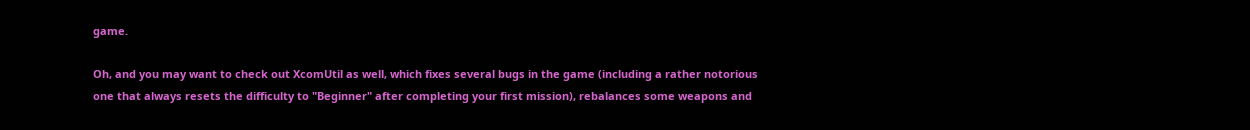game.

Oh, and you may want to check out XcomUtil as well, which fixes several bugs in the game (including a rather notorious one that always resets the difficulty to "Beginner" after completing your first mission), rebalances some weapons and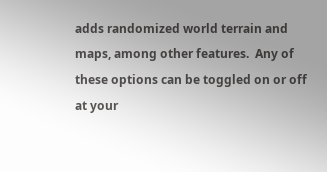adds randomized world terrain and maps, among other features.  Any of these options can be toggled on or off at your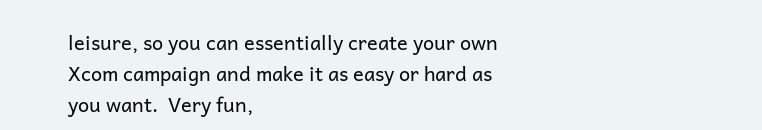leisure, so you can essentially create your own Xcom campaign and make it as easy or hard as you want.  Very fun,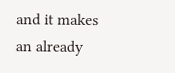and it makes an already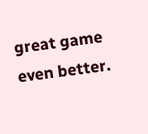great game even better.